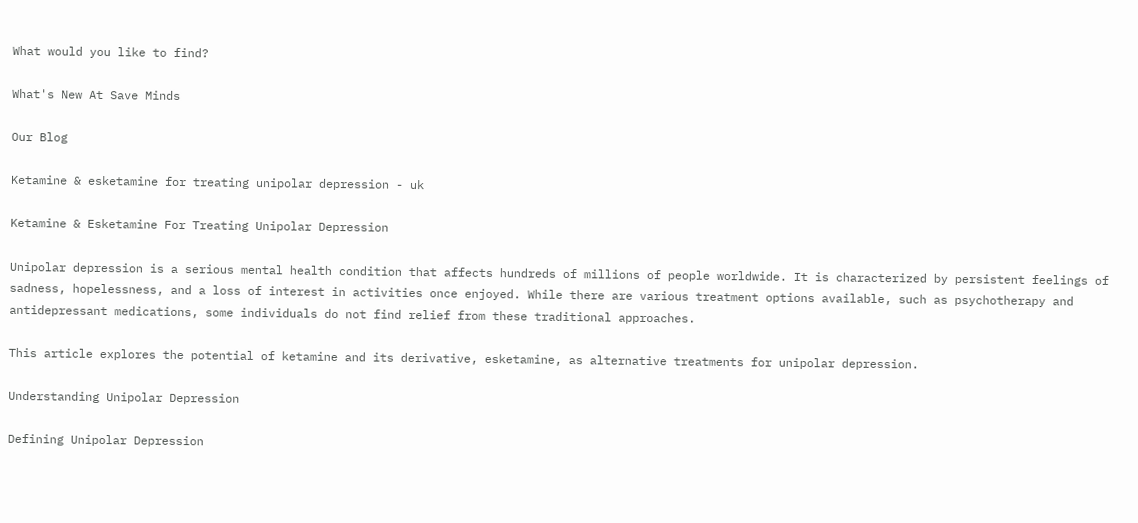What would you like to find?

What's New At Save Minds

Our Blog

Ketamine & esketamine for treating unipolar depression - uk

Ketamine & Esketamine For Treating Unipolar Depression

Unipolar depression is a serious mental health condition that affects hundreds of millions of people worldwide. It is characterized by persistent feelings of sadness, hopelessness, and a loss of interest in activities once enjoyed. While there are various treatment options available, such as psychotherapy and antidepressant medications, some individuals do not find relief from these traditional approaches.

This article explores the potential of ketamine and its derivative, esketamine, as alternative treatments for unipolar depression.

Understanding Unipolar Depression

Defining Unipolar Depression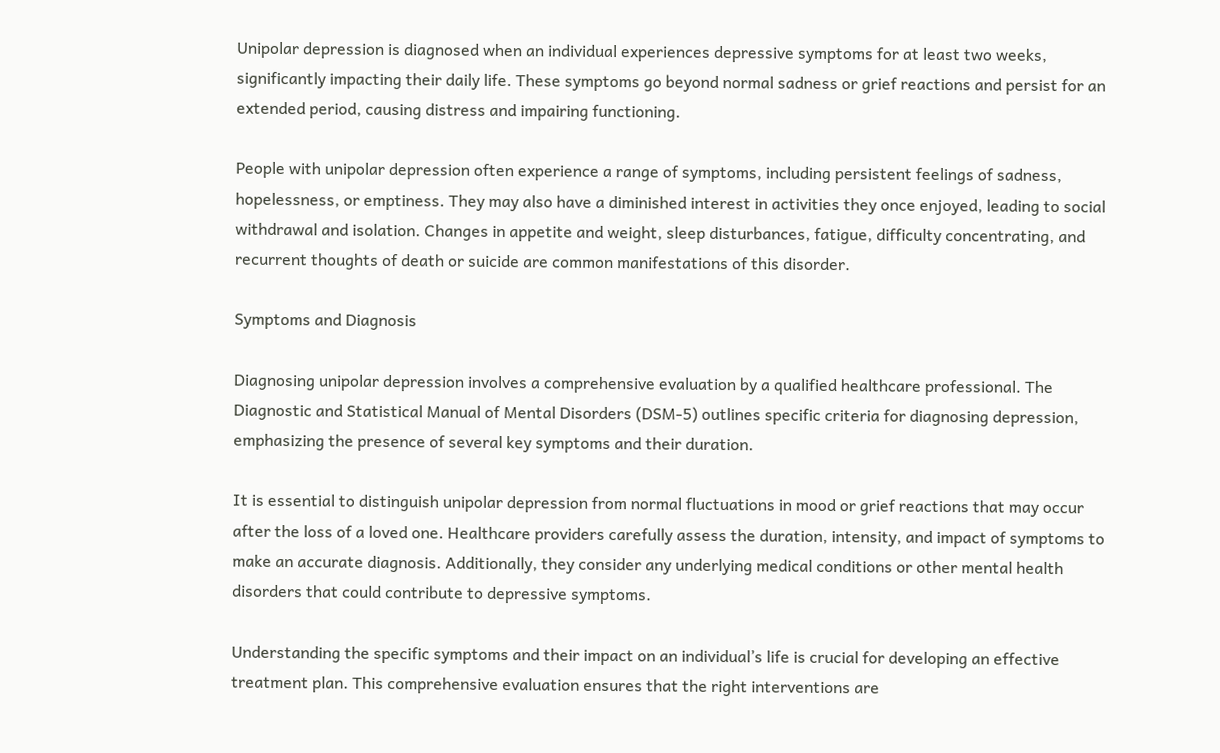Unipolar depression is diagnosed when an individual experiences depressive symptoms for at least two weeks, significantly impacting their daily life. These symptoms go beyond normal sadness or grief reactions and persist for an extended period, causing distress and impairing functioning.

People with unipolar depression often experience a range of symptoms, including persistent feelings of sadness, hopelessness, or emptiness. They may also have a diminished interest in activities they once enjoyed, leading to social withdrawal and isolation. Changes in appetite and weight, sleep disturbances, fatigue, difficulty concentrating, and recurrent thoughts of death or suicide are common manifestations of this disorder.

Symptoms and Diagnosis

Diagnosing unipolar depression involves a comprehensive evaluation by a qualified healthcare professional. The Diagnostic and Statistical Manual of Mental Disorders (DSM-5) outlines specific criteria for diagnosing depression, emphasizing the presence of several key symptoms and their duration.

It is essential to distinguish unipolar depression from normal fluctuations in mood or grief reactions that may occur after the loss of a loved one. Healthcare providers carefully assess the duration, intensity, and impact of symptoms to make an accurate diagnosis. Additionally, they consider any underlying medical conditions or other mental health disorders that could contribute to depressive symptoms.

Understanding the specific symptoms and their impact on an individual’s life is crucial for developing an effective treatment plan. This comprehensive evaluation ensures that the right interventions are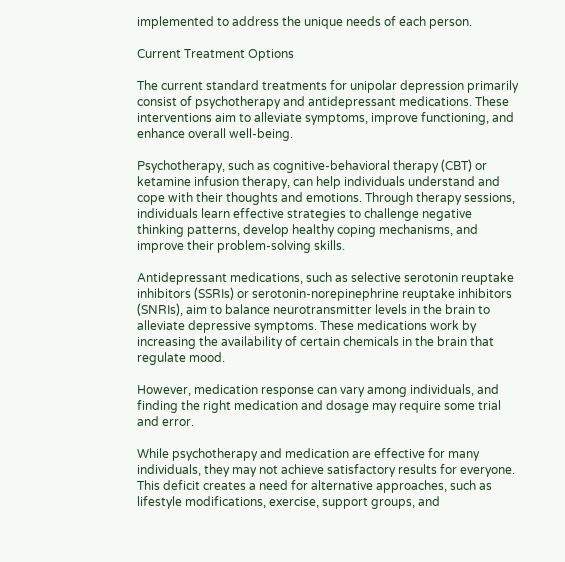implemented to address the unique needs of each person.

Current Treatment Options

The current standard treatments for unipolar depression primarily consist of psychotherapy and antidepressant medications. These interventions aim to alleviate symptoms, improve functioning, and enhance overall well-being.

Psychotherapy, such as cognitive-behavioral therapy (CBT) or ketamine infusion therapy, can help individuals understand and cope with their thoughts and emotions. Through therapy sessions, individuals learn effective strategies to challenge negative thinking patterns, develop healthy coping mechanisms, and improve their problem-solving skills.

Antidepressant medications, such as selective serotonin reuptake inhibitors (SSRIs) or serotonin-norepinephrine reuptake inhibitors (SNRIs), aim to balance neurotransmitter levels in the brain to alleviate depressive symptoms. These medications work by increasing the availability of certain chemicals in the brain that regulate mood.

However, medication response can vary among individuals, and finding the right medication and dosage may require some trial and error.

While psychotherapy and medication are effective for many individuals, they may not achieve satisfactory results for everyone. This deficit creates a need for alternative approaches, such as lifestyle modifications, exercise, support groups, and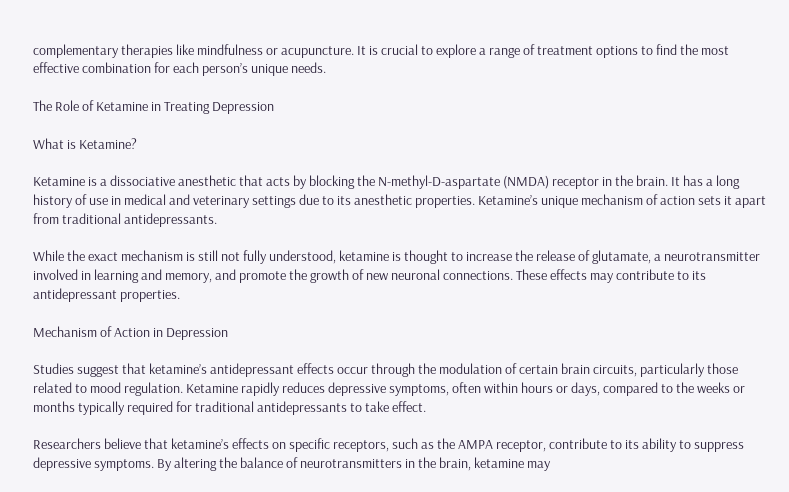complementary therapies like mindfulness or acupuncture. It is crucial to explore a range of treatment options to find the most effective combination for each person’s unique needs.

The Role of Ketamine in Treating Depression

What is Ketamine?

Ketamine is a dissociative anesthetic that acts by blocking the N-methyl-D-aspartate (NMDA) receptor in the brain. It has a long history of use in medical and veterinary settings due to its anesthetic properties. Ketamine’s unique mechanism of action sets it apart from traditional antidepressants.

While the exact mechanism is still not fully understood, ketamine is thought to increase the release of glutamate, a neurotransmitter involved in learning and memory, and promote the growth of new neuronal connections. These effects may contribute to its antidepressant properties.

Mechanism of Action in Depression

Studies suggest that ketamine’s antidepressant effects occur through the modulation of certain brain circuits, particularly those related to mood regulation. Ketamine rapidly reduces depressive symptoms, often within hours or days, compared to the weeks or months typically required for traditional antidepressants to take effect.

Researchers believe that ketamine’s effects on specific receptors, such as the AMPA receptor, contribute to its ability to suppress depressive symptoms. By altering the balance of neurotransmitters in the brain, ketamine may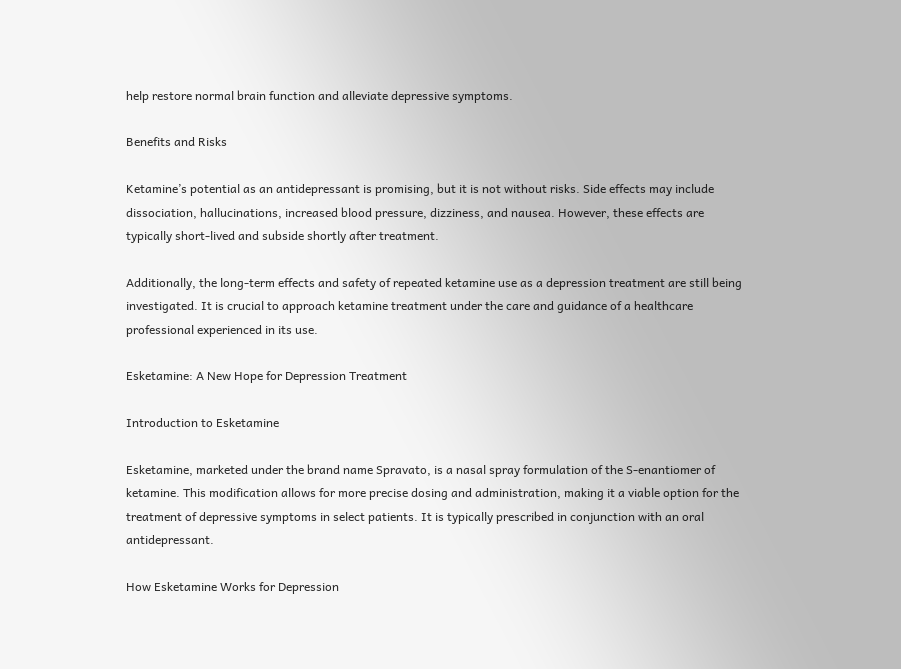help restore normal brain function and alleviate depressive symptoms.

Benefits and Risks

Ketamine’s potential as an antidepressant is promising, but it is not without risks. Side effects may include dissociation, hallucinations, increased blood pressure, dizziness, and nausea. However, these effects are typically short-lived and subside shortly after treatment.

Additionally, the long-term effects and safety of repeated ketamine use as a depression treatment are still being investigated. It is crucial to approach ketamine treatment under the care and guidance of a healthcare professional experienced in its use.

Esketamine: A New Hope for Depression Treatment

Introduction to Esketamine

Esketamine, marketed under the brand name Spravato, is a nasal spray formulation of the S-enantiomer of ketamine. This modification allows for more precise dosing and administration, making it a viable option for the treatment of depressive symptoms in select patients. It is typically prescribed in conjunction with an oral antidepressant.

How Esketamine Works for Depression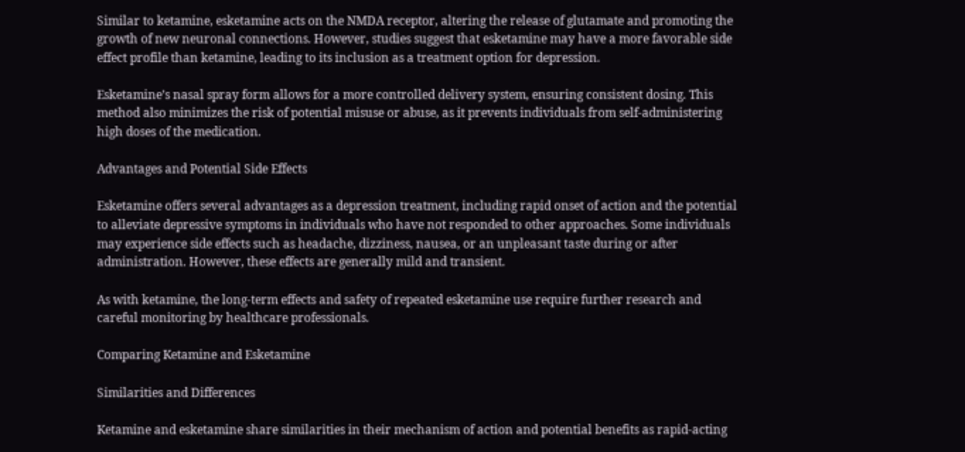Similar to ketamine, esketamine acts on the NMDA receptor, altering the release of glutamate and promoting the growth of new neuronal connections. However, studies suggest that esketamine may have a more favorable side effect profile than ketamine, leading to its inclusion as a treatment option for depression.

Esketamine’s nasal spray form allows for a more controlled delivery system, ensuring consistent dosing. This method also minimizes the risk of potential misuse or abuse, as it prevents individuals from self-administering high doses of the medication.

Advantages and Potential Side Effects

Esketamine offers several advantages as a depression treatment, including rapid onset of action and the potential to alleviate depressive symptoms in individuals who have not responded to other approaches. Some individuals may experience side effects such as headache, dizziness, nausea, or an unpleasant taste during or after administration. However, these effects are generally mild and transient.

As with ketamine, the long-term effects and safety of repeated esketamine use require further research and careful monitoring by healthcare professionals.

Comparing Ketamine and Esketamine

Similarities and Differences

Ketamine and esketamine share similarities in their mechanism of action and potential benefits as rapid-acting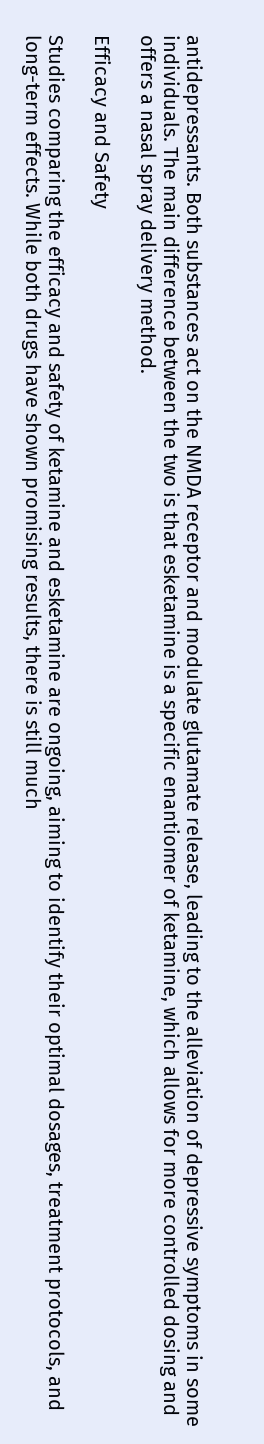antidepressants. Both substances act on the NMDA receptor and modulate glutamate release, leading to the alleviation of depressive symptoms in some individuals. The main difference between the two is that esketamine is a specific enantiomer of ketamine, which allows for more controlled dosing and offers a nasal spray delivery method.

Efficacy and Safety

Studies comparing the efficacy and safety of ketamine and esketamine are ongoing, aiming to identify their optimal dosages, treatment protocols, and long-term effects. While both drugs have shown promising results, there is still much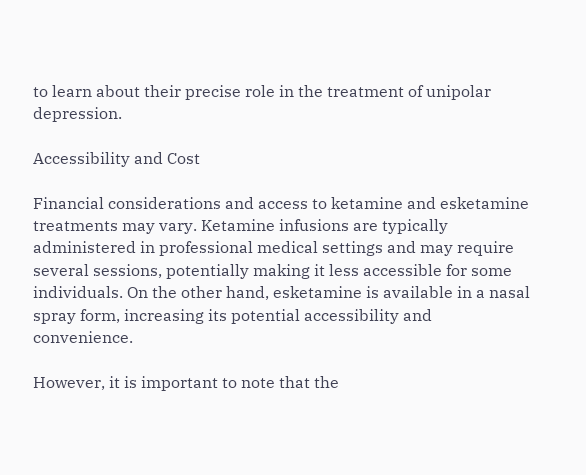to learn about their precise role in the treatment of unipolar depression.

Accessibility and Cost

Financial considerations and access to ketamine and esketamine treatments may vary. Ketamine infusions are typically administered in professional medical settings and may require several sessions, potentially making it less accessible for some individuals. On the other hand, esketamine is available in a nasal spray form, increasing its potential accessibility and convenience.

However, it is important to note that the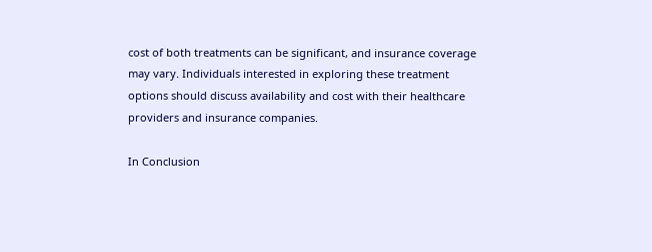cost of both treatments can be significant, and insurance coverage may vary. Individuals interested in exploring these treatment options should discuss availability and cost with their healthcare providers and insurance companies.

In Conclusion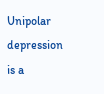Unipolar depression is a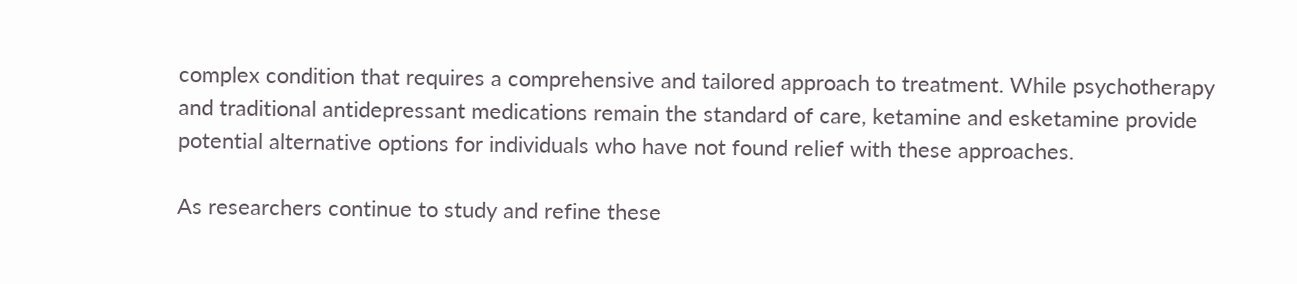complex condition that requires a comprehensive and tailored approach to treatment. While psychotherapy and traditional antidepressant medications remain the standard of care, ketamine and esketamine provide potential alternative options for individuals who have not found relief with these approaches.

As researchers continue to study and refine these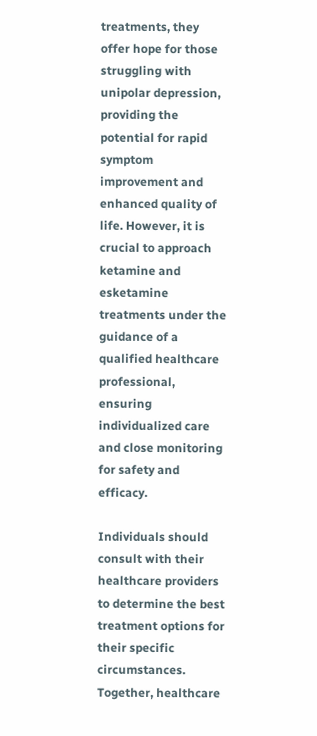treatments, they offer hope for those struggling with unipolar depression, providing the potential for rapid symptom improvement and enhanced quality of life. However, it is crucial to approach ketamine and esketamine treatments under the guidance of a qualified healthcare professional, ensuring individualized care and close monitoring for safety and efficacy.

Individuals should consult with their healthcare providers to determine the best treatment options for their specific circumstances. Together, healthcare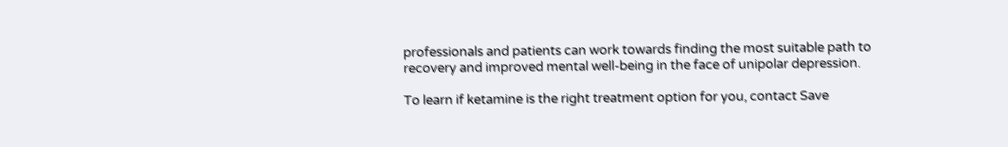professionals and patients can work towards finding the most suitable path to recovery and improved mental well-being in the face of unipolar depression.

To learn if ketamine is the right treatment option for you, contact Save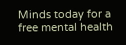Minds today for a free mental health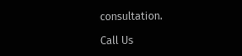consultation.

Call Us